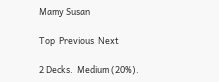Mamy Susan

Top  Previous  Next

2 Decks.  Medium (20%).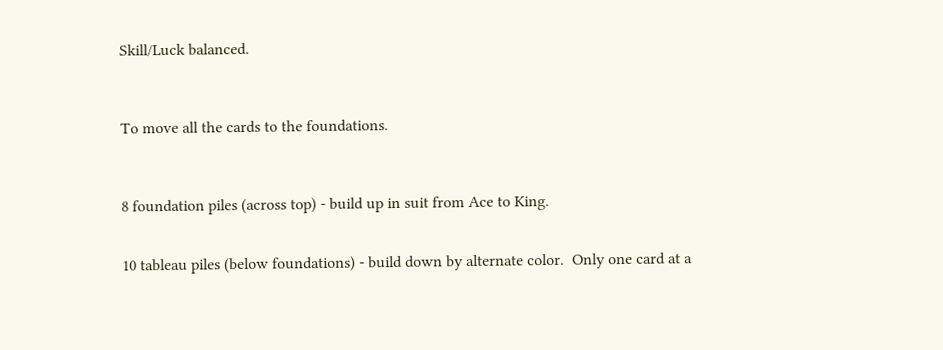Skill/Luck balanced.



To move all the cards to the foundations.



8 foundation piles (across top) - build up in suit from Ace to King.


10 tableau piles (below foundations) - build down by alternate color.  Only one card at a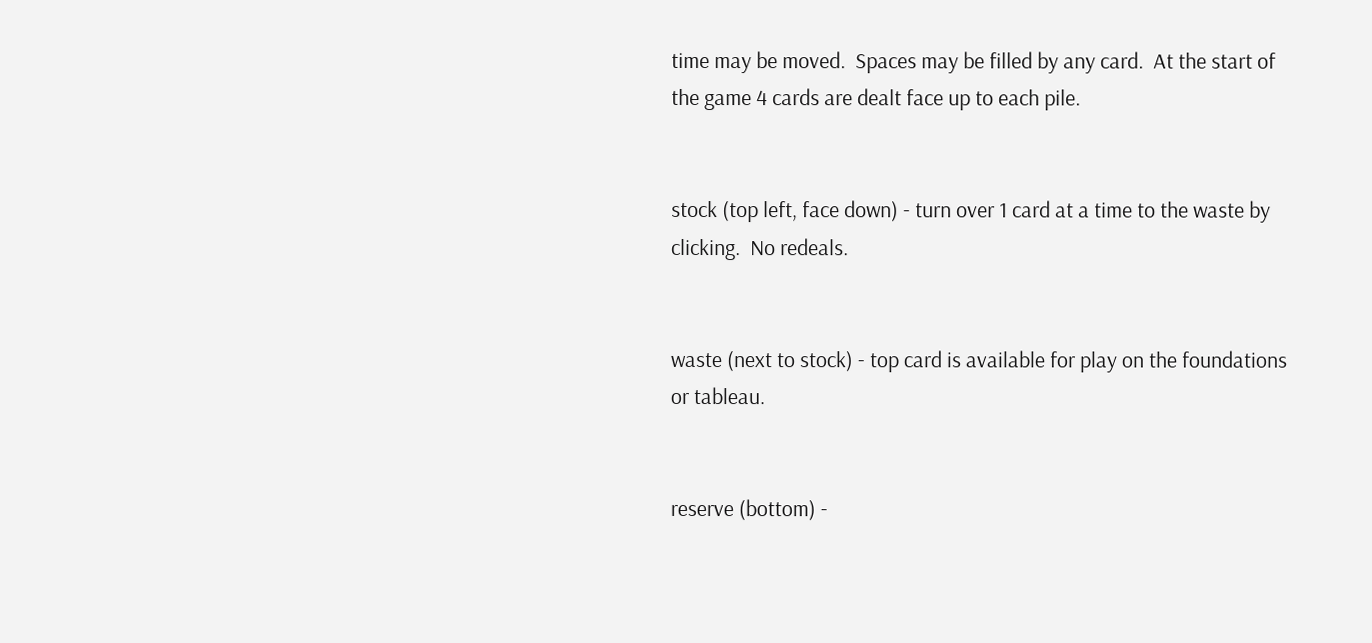time may be moved.  Spaces may be filled by any card.  At the start of the game 4 cards are dealt face up to each pile.


stock (top left, face down) - turn over 1 card at a time to the waste by clicking.  No redeals.


waste (next to stock) - top card is available for play on the foundations or tableau.


reserve (bottom) -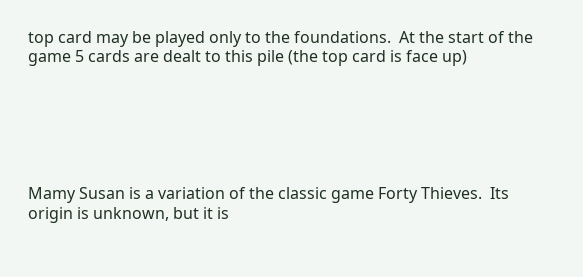top card may be played only to the foundations.  At the start of the game 5 cards are dealt to this pile (the top card is face up)






Mamy Susan is a variation of the classic game Forty Thieves.  Its origin is unknown, but it is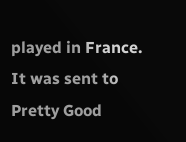played in France.  It was sent to Pretty Good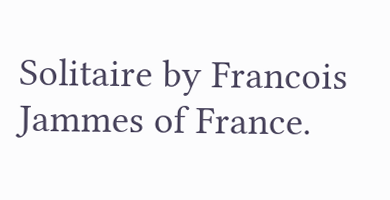Solitaire by Francois Jammes of France.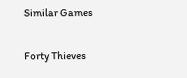Similar Games

Forty Thieves